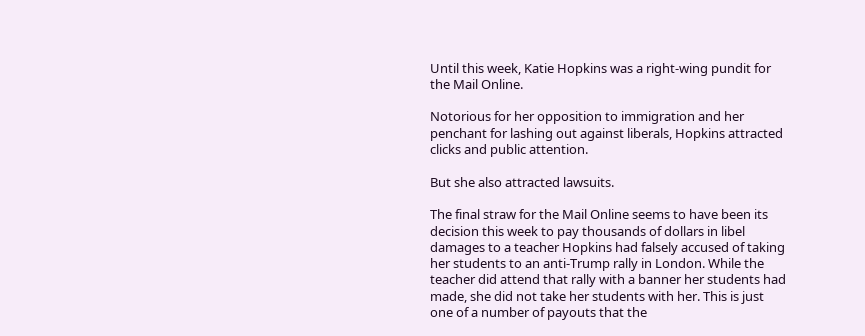Until this week, Katie Hopkins was a right-wing pundit for the Mail Online.

Notorious for her opposition to immigration and her penchant for lashing out against liberals, Hopkins attracted clicks and public attention.

But she also attracted lawsuits.

The final straw for the Mail Online seems to have been its decision this week to pay thousands of dollars in libel damages to a teacher Hopkins had falsely accused of taking her students to an anti-Trump rally in London. While the teacher did attend that rally with a banner her students had made, she did not take her students with her. This is just one of a number of payouts that the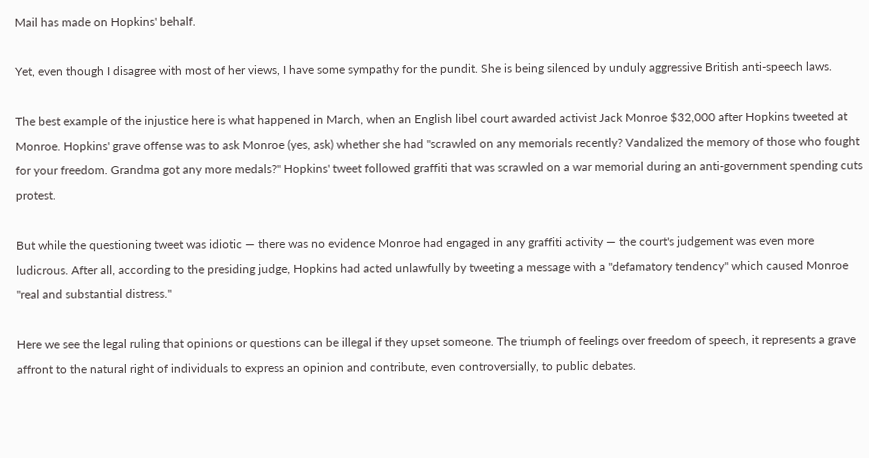Mail has made on Hopkins' behalf.

Yet, even though I disagree with most of her views, I have some sympathy for the pundit. She is being silenced by unduly aggressive British anti-speech laws.

The best example of the injustice here is what happened in March, when an English libel court awarded activist Jack Monroe $32,000 after Hopkins tweeted at Monroe. Hopkins' grave offense was to ask Monroe (yes, ask) whether she had "scrawled on any memorials recently? Vandalized the memory of those who fought for your freedom. Grandma got any more medals?" Hopkins' tweet followed graffiti that was scrawled on a war memorial during an anti-government spending cuts protest.

But while the questioning tweet was idiotic — there was no evidence Monroe had engaged in any graffiti activity — the court's judgement was even more ludicrous. After all, according to the presiding judge, Hopkins had acted unlawfully by tweeting a message with a "defamatory tendency" which caused Monroe "real and substantial distress."

Here we see the legal ruling that opinions or questions can be illegal if they upset someone. The triumph of feelings over freedom of speech, it represents a grave affront to the natural right of individuals to express an opinion and contribute, even controversially, to public debates.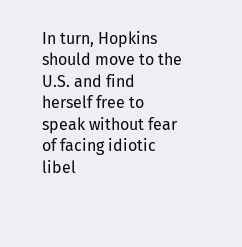In turn, Hopkins should move to the U.S. and find herself free to speak without fear of facing idiotic libel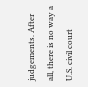judgements. After all, there is no way a U.S. civil court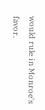would rule in Monroe's favor.